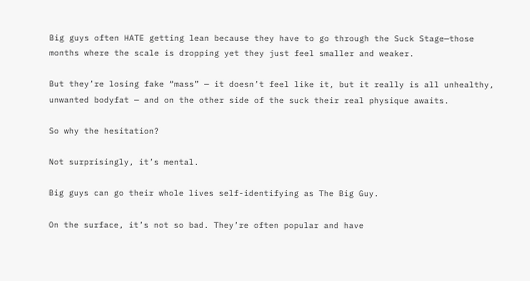Big guys often HATE getting lean because they have to go through the Suck Stage—those months where the scale is dropping yet they just feel smaller and weaker.

But they’re losing fake “mass” — it doesn’t feel like it, but it really is all unhealthy, unwanted bodyfat — and on the other side of the suck their real physique awaits.

So why the hesitation?

Not surprisingly, it’s mental.

Big guys can go their whole lives self-identifying as The Big Guy.

On the surface, it’s not so bad. They’re often popular and have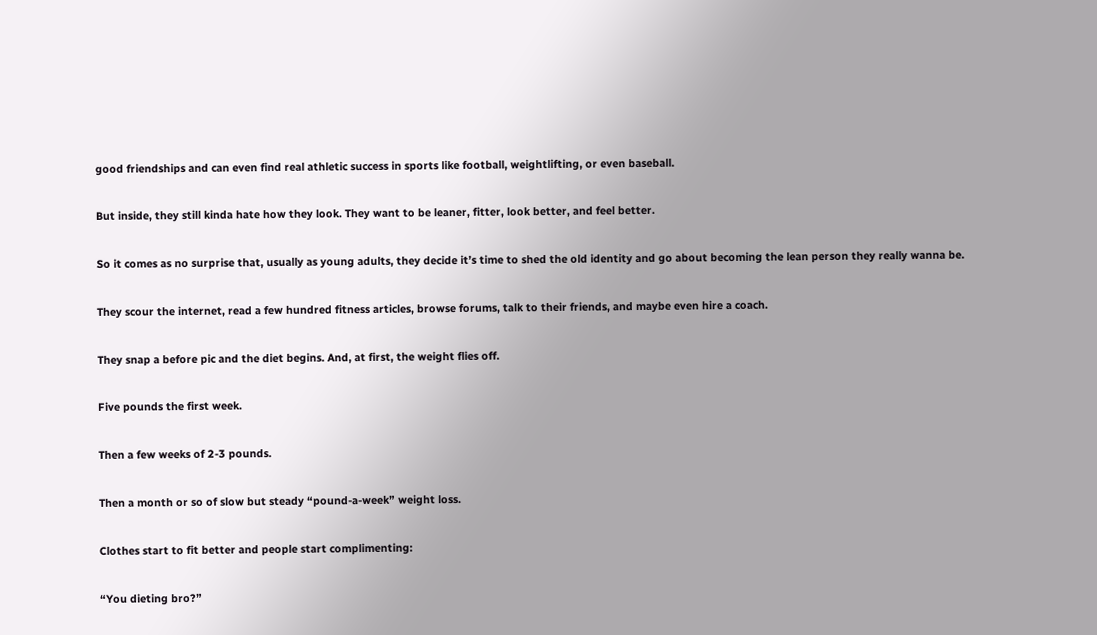good friendships and can even find real athletic success in sports like football, weightlifting, or even baseball.

But inside, they still kinda hate how they look. They want to be leaner, fitter, look better, and feel better.

So it comes as no surprise that, usually as young adults, they decide it’s time to shed the old identity and go about becoming the lean person they really wanna be.

They scour the internet, read a few hundred fitness articles, browse forums, talk to their friends, and maybe even hire a coach.

They snap a before pic and the diet begins. And, at first, the weight flies off.

Five pounds the first week.

Then a few weeks of 2-3 pounds.

Then a month or so of slow but steady “pound-a-week” weight loss.

Clothes start to fit better and people start complimenting:

“You dieting bro?”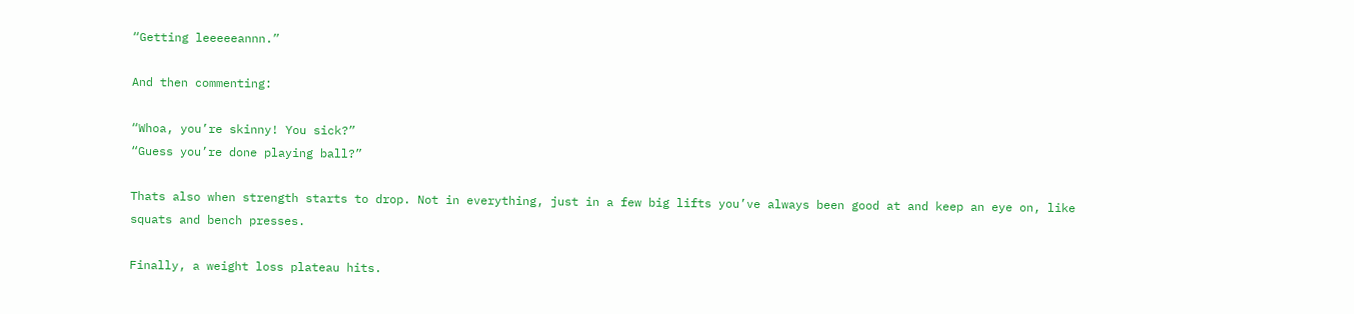“Getting leeeeeannn.”

And then commenting:

“Whoa, you’re skinny! You sick?”
“Guess you’re done playing ball?”

Thats also when strength starts to drop. Not in everything, just in a few big lifts you’ve always been good at and keep an eye on, like squats and bench presses.

Finally, a weight loss plateau hits.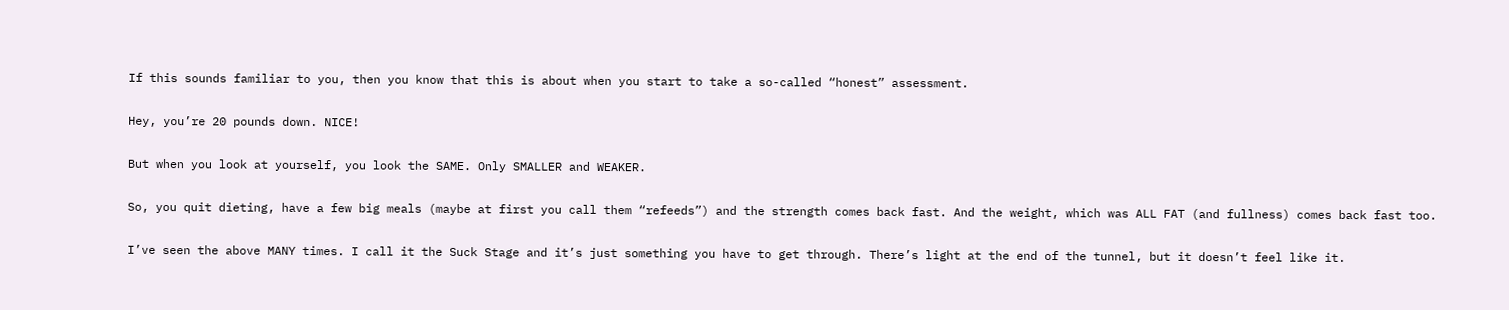If this sounds familiar to you, then you know that this is about when you start to take a so-called “honest” assessment.

Hey, you’re 20 pounds down. NICE!

But when you look at yourself, you look the SAME. Only SMALLER and WEAKER.

So, you quit dieting, have a few big meals (maybe at first you call them “refeeds”) and the strength comes back fast. And the weight, which was ALL FAT (and fullness) comes back fast too.

I’ve seen the above MANY times. I call it the Suck Stage and it’s just something you have to get through. There’s light at the end of the tunnel, but it doesn’t feel like it.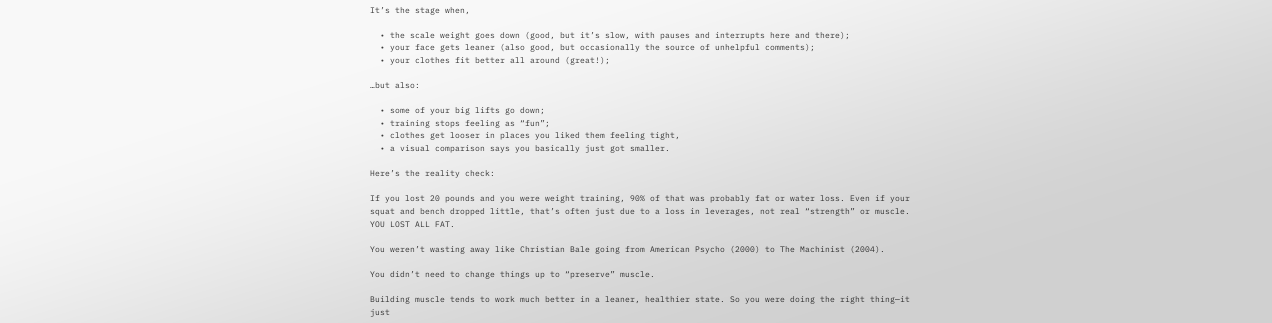It’s the stage when,

  • the scale weight goes down (good, but it’s slow, with pauses and interrupts here and there);
  • your face gets leaner (also good, but occasionally the source of unhelpful comments);
  • your clothes fit better all around (great!);

…but also:

  • some of your big lifts go down;
  • training stops feeling as “fun”;
  • clothes get looser in places you liked them feeling tight,
  • a visual comparison says you basically just got smaller.

Here’s the reality check:

If you lost 20 pounds and you were weight training, 90% of that was probably fat or water loss. Even if your squat and bench dropped little, that’s often just due to a loss in leverages, not real “strength” or muscle. YOU LOST ALL FAT.

You weren’t wasting away like Christian Bale going from American Psycho (2000) to The Machinist (2004).

You didn’t need to change things up to “preserve” muscle.

Building muscle tends to work much better in a leaner, healthier state. So you were doing the right thing—it just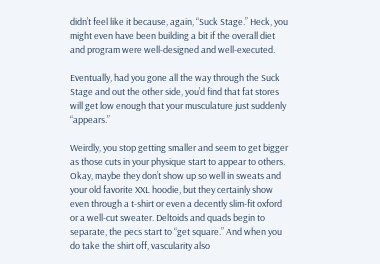didn’t feel like it because, again, “Suck Stage.” Heck, you might even have been building a bit if the overall diet and program were well-designed and well-executed.

Eventually, had you gone all the way through the Suck Stage and out the other side, you’d find that fat stores will get low enough that your musculature just suddenly “appears.”

Weirdly, you stop getting smaller and seem to get bigger as those cuts in your physique start to appear to others. Okay, maybe they don’t show up so well in sweats and your old favorite XXL hoodie, but they certainly show even through a t-shirt or even a decently slim-fit oxford or a well-cut sweater. Deltoids and quads begin to separate, the pecs start to “get square.” And when you do take the shirt off, vascularity also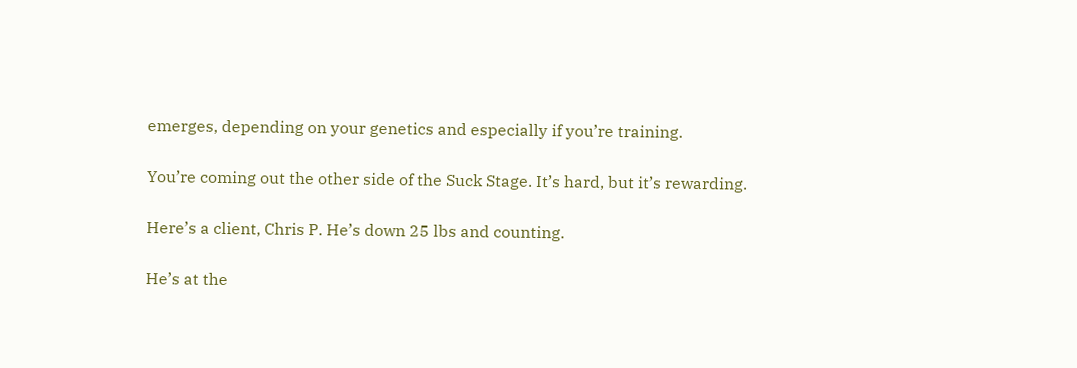emerges, depending on your genetics and especially if you’re training.

You’re coming out the other side of the Suck Stage. It’s hard, but it’s rewarding.

Here’s a client, Chris P. He’s down 25 lbs and counting.

He’s at the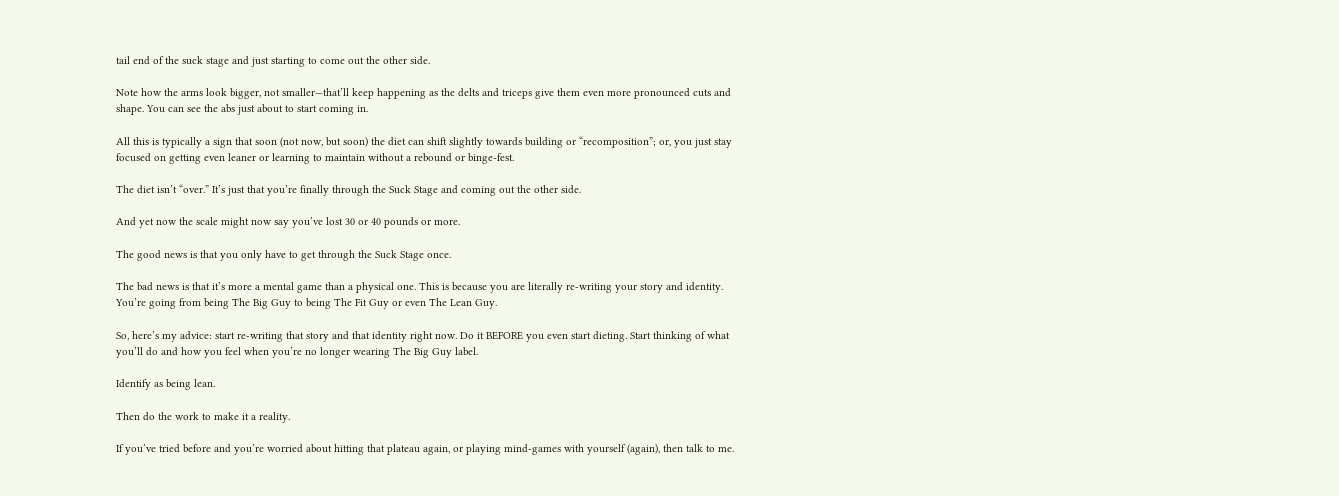tail end of the suck stage and just starting to come out the other side.

Note how the arms look bigger, not smaller—that’ll keep happening as the delts and triceps give them even more pronounced cuts and shape. You can see the abs just about to start coming in.

All this is typically a sign that soon (not now, but soon) the diet can shift slightly towards building or “recomposition”; or, you just stay focused on getting even leaner or learning to maintain without a rebound or binge-fest.

The diet isn’t “over.” It’s just that you’re finally through the Suck Stage and coming out the other side.

And yet now the scale might now say you’ve lost 30 or 40 pounds or more.

The good news is that you only have to get through the Suck Stage once.

The bad news is that it’s more a mental game than a physical one. This is because you are literally re-writing your story and identity. You’re going from being The Big Guy to being The Fit Guy or even The Lean Guy.

So, here’s my advice: start re-writing that story and that identity right now. Do it BEFORE you even start dieting. Start thinking of what you’ll do and how you feel when you’re no longer wearing The Big Guy label.

Identify as being lean.

Then do the work to make it a reality.

If you’ve tried before and you’re worried about hitting that plateau again, or playing mind-games with yourself (again), then talk to me.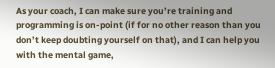As your coach, I can make sure you’re training and programming is on-point (if for no other reason than you don’t keep doubting yourself on that), and I can help you with the mental game,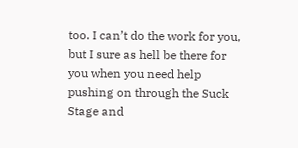too. I can’t do the work for you, but I sure as hell be there for you when you need help pushing on through the Suck Stage and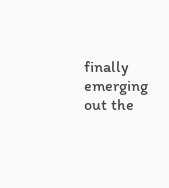finally emerging out the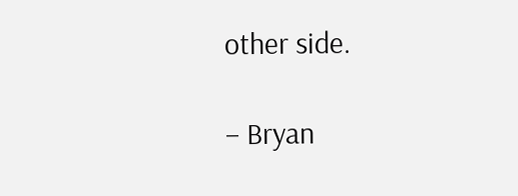other side.

– Bryan